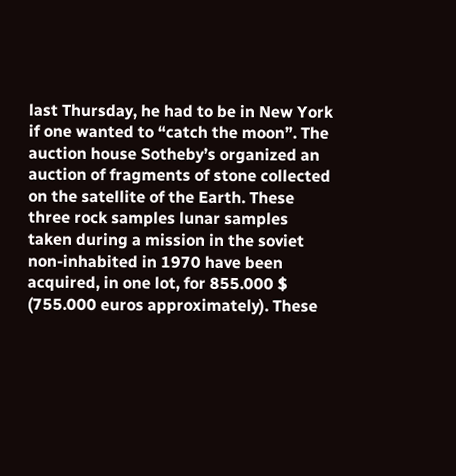last Thursday, he had to be in New York if one wanted to “catch the moon”. The auction house Sotheby’s organized an auction of fragments of stone collected on the satellite of the Earth. These three rock samples lunar samples taken during a mission in the soviet non-inhabited in 1970 have been acquired, in one lot, for 855.000 $ (755.000 euros approximately). These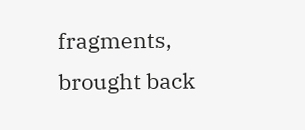fragments, brought back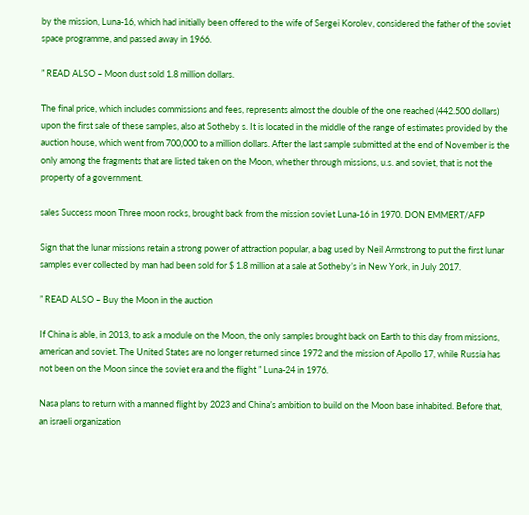by the mission, Luna-16, which had initially been offered to the wife of Sergei Korolev, considered the father of the soviet space programme, and passed away in 1966.

” READ ALSO – Moon dust sold 1.8 million dollars.

The final price, which includes commissions and fees, represents almost the double of the one reached (442.500 dollars) upon the first sale of these samples, also at Sotheby s. It is located in the middle of the range of estimates provided by the auction house, which went from 700,000 to a million dollars. After the last sample submitted at the end of November is the only among the fragments that are listed taken on the Moon, whether through missions, u.s. and soviet, that is not the property of a government.

sales Success moon Three moon rocks, brought back from the mission soviet Luna-16 in 1970. DON EMMERT/AFP

Sign that the lunar missions retain a strong power of attraction popular, a bag used by Neil Armstrong to put the first lunar samples ever collected by man had been sold for $ 1.8 million at a sale at Sotheby’s in New York, in July 2017.

” READ ALSO – Buy the Moon in the auction

If China is able, in 2013, to ask a module on the Moon, the only samples brought back on Earth to this day from missions, american and soviet. The United States are no longer returned since 1972 and the mission of Apollo 17, while Russia has not been on the Moon since the soviet era and the flight ” Luna-24 in 1976.

Nasa plans to return with a manned flight by 2023 and China’s ambition to build on the Moon base inhabited. Before that, an israeli organization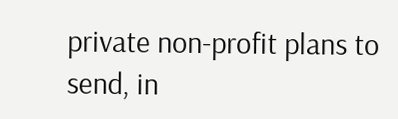private non-profit plans to send, in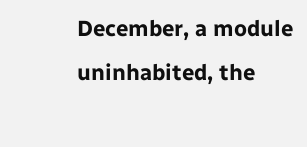December, a module uninhabited, the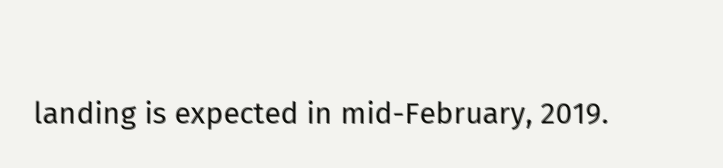landing is expected in mid-February, 2019.